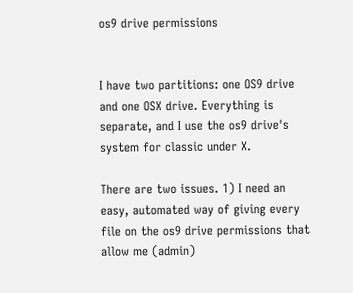os9 drive permissions


I have two partitions: one OS9 drive and one OSX drive. Everything is separate, and I use the os9 drive's system for classic under X.

There are two issues. 1) I need an easy, automated way of giving every file on the os9 drive permissions that allow me (admin)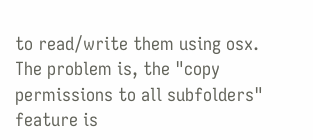to read/write them using osx. The problem is, the "copy permissions to all subfolders" feature is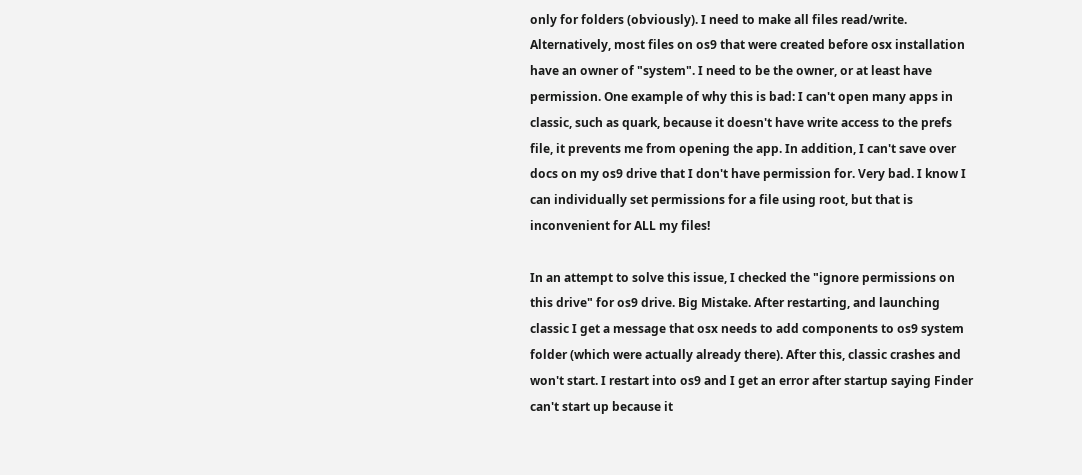only for folders (obviously). I need to make all files read/write. Alternatively, most files on os9 that were created before osx installation have an owner of "system". I need to be the owner, or at least have permission. One example of why this is bad: I can't open many apps in classic, such as quark, because it doesn't have write access to the prefs file, it prevents me from opening the app. In addition, I can't save over docs on my os9 drive that I don't have permission for. Very bad. I know I can individually set permissions for a file using root, but that is inconvenient for ALL my files!

In an attempt to solve this issue, I checked the "ignore permissions on this drive" for os9 drive. Big Mistake. After restarting, and launching classic I get a message that osx needs to add components to os9 system folder (which were actually already there). After this, classic crashes and won't start. I restart into os9 and I get an error after startup saying Finder can't start up because it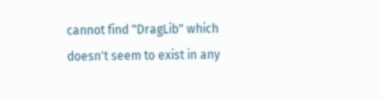cannot find "DragLib" which doesn't seem to exist in any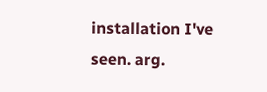installation I've seen. arg.